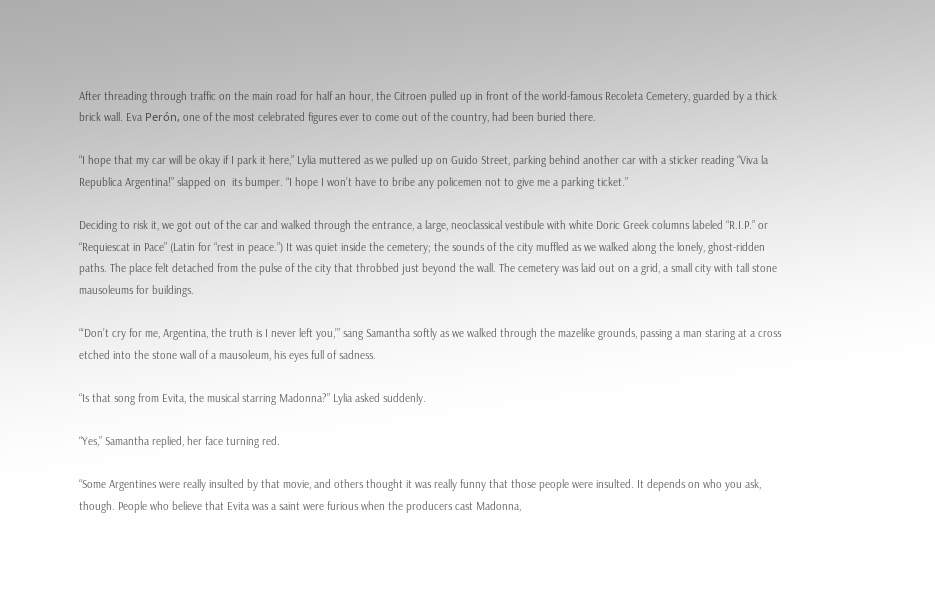After threading through traffic on the main road for half an hour, the Citroen pulled up in front of the world-famous Recoleta Cemetery, guarded by a thick brick wall. Eva Perón, one of the most celebrated figures ever to come out of the country, had been buried there.

“I hope that my car will be okay if I park it here,” Lylia muttered as we pulled up on Guido Street, parking behind another car with a sticker reading “Viva la Republica Argentina!” slapped on  its bumper. “I hope I won’t have to bribe any policemen not to give me a parking ticket.”

Deciding to risk it, we got out of the car and walked through the entrance, a large, neoclassical vestibule with white Doric Greek columns labeled “R.I.P.” or “Requiescat in Pace” (Latin for “rest in peace.”) It was quiet inside the cemetery; the sounds of the city muffled as we walked along the lonely, ghost-ridden paths. The place felt detached from the pulse of the city that throbbed just beyond the wall. The cemetery was laid out on a grid, a small city with tall stone mausoleums for buildings.

“‘Don’t cry for me, Argentina, the truth is I never left you,’” sang Samantha softly as we walked through the mazelike grounds, passing a man staring at a cross etched into the stone wall of a mausoleum, his eyes full of sadness.

“Is that song from Evita, the musical starring Madonna?” Lylia asked suddenly.

“Yes,” Samantha replied, her face turning red.

“Some Argentines were really insulted by that movie, and others thought it was really funny that those people were insulted. It depends on who you ask, though. People who believe that Evita was a saint were furious when the producers cast Madonna,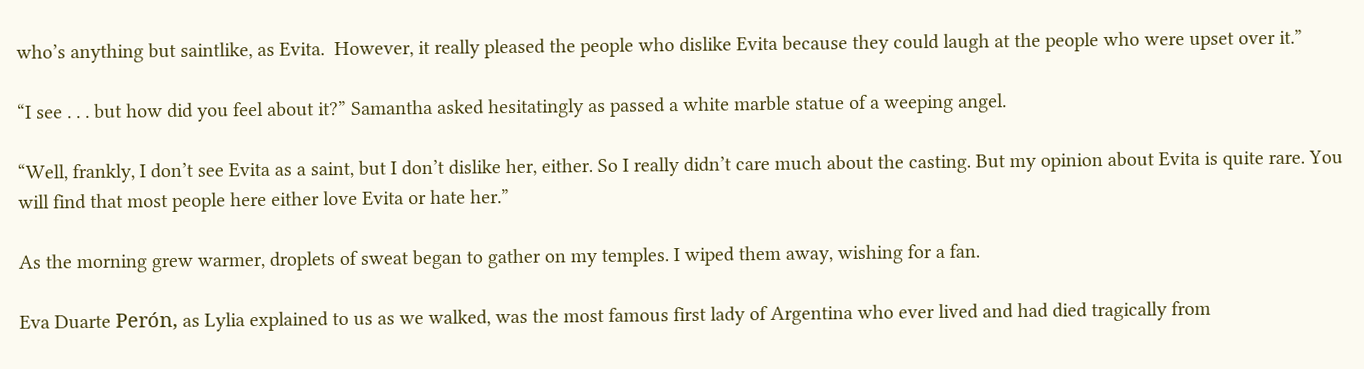who’s anything but saintlike, as Evita.  However, it really pleased the people who dislike Evita because they could laugh at the people who were upset over it.”

“I see . . . but how did you feel about it?” Samantha asked hesitatingly as passed a white marble statue of a weeping angel.

“Well, frankly, I don’t see Evita as a saint, but I don’t dislike her, either. So I really didn’t care much about the casting. But my opinion about Evita is quite rare. You will find that most people here either love Evita or hate her.”

As the morning grew warmer, droplets of sweat began to gather on my temples. I wiped them away, wishing for a fan.

Eva Duarte Perón, as Lylia explained to us as we walked, was the most famous first lady of Argentina who ever lived and had died tragically from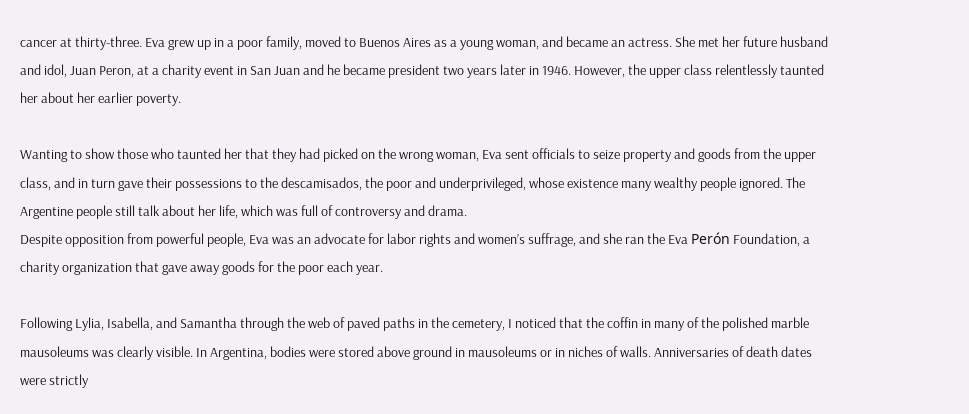cancer at thirty-three. Eva grew up in a poor family, moved to Buenos Aires as a young woman, and became an actress. She met her future husband and idol, Juan Peron, at a charity event in San Juan and he became president two years later in 1946. However, the upper class relentlessly taunted her about her earlier poverty.

Wanting to show those who taunted her that they had picked on the wrong woman, Eva sent officials to seize property and goods from the upper class, and in turn gave their possessions to the descamisados, the poor and underprivileged, whose existence many wealthy people ignored. The Argentine people still talk about her life, which was full of controversy and drama.
Despite opposition from powerful people, Eva was an advocate for labor rights and women’s suffrage, and she ran the Eva Perón Foundation, a charity organization that gave away goods for the poor each year.

Following Lylia, Isabella, and Samantha through the web of paved paths in the cemetery, I noticed that the coffin in many of the polished marble mausoleums was clearly visible. In Argentina, bodies were stored above ground in mausoleums or in niches of walls. Anniversaries of death dates were strictly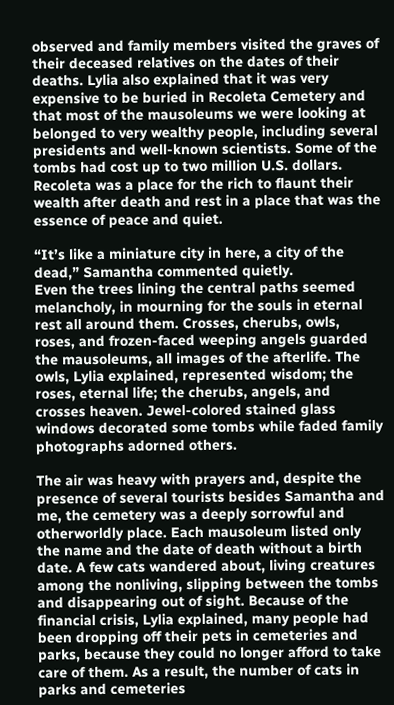observed and family members visited the graves of their deceased relatives on the dates of their deaths. Lylia also explained that it was very expensive to be buried in Recoleta Cemetery and that most of the mausoleums we were looking at belonged to very wealthy people, including several presidents and well-known scientists. Some of the tombs had cost up to two million U.S. dollars. Recoleta was a place for the rich to flaunt their wealth after death and rest in a place that was the essence of peace and quiet.

“It’s like a miniature city in here, a city of the dead,” Samantha commented quietly.
Even the trees lining the central paths seemed melancholy, in mourning for the souls in eternal rest all around them. Crosses, cherubs, owls, roses, and frozen-faced weeping angels guarded the mausoleums, all images of the afterlife. The owls, Lylia explained, represented wisdom; the roses, eternal life; the cherubs, angels, and crosses heaven. Jewel-colored stained glass windows decorated some tombs while faded family photographs adorned others.

The air was heavy with prayers and, despite the presence of several tourists besides Samantha and me, the cemetery was a deeply sorrowful and otherworldly place. Each mausoleum listed only the name and the date of death without a birth date. A few cats wandered about, living creatures among the nonliving, slipping between the tombs and disappearing out of sight. Because of the financial crisis, Lylia explained, many people had been dropping off their pets in cemeteries and parks, because they could no longer afford to take care of them. As a result, the number of cats in parks and cemeteries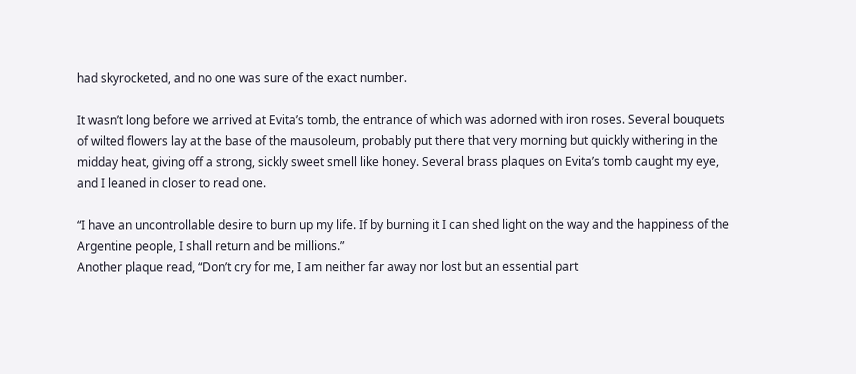had skyrocketed, and no one was sure of the exact number.

It wasn’t long before we arrived at Evita’s tomb, the entrance of which was adorned with iron roses. Several bouquets of wilted flowers lay at the base of the mausoleum, probably put there that very morning but quickly withering in the midday heat, giving off a strong, sickly sweet smell like honey. Several brass plaques on Evita’s tomb caught my eye, and I leaned in closer to read one.

“I have an uncontrollable desire to burn up my life. If by burning it I can shed light on the way and the happiness of the Argentine people, I shall return and be millions.”
Another plaque read, “Don’t cry for me, I am neither far away nor lost but an essential part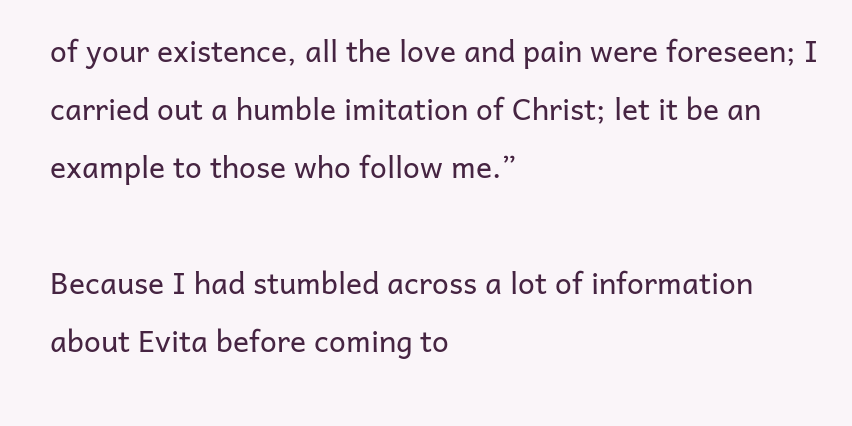of your existence, all the love and pain were foreseen; I carried out a humble imitation of Christ; let it be an example to those who follow me.”

Because I had stumbled across a lot of information about Evita before coming to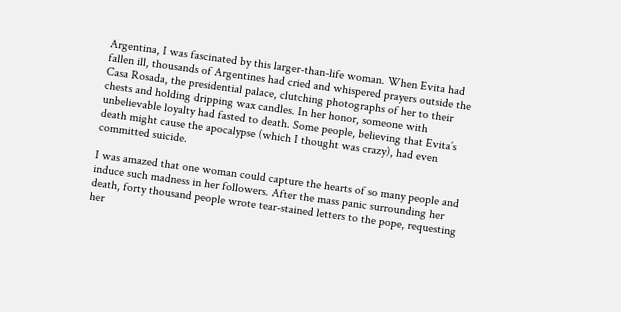Argentina, I was fascinated by this larger-than-life woman. When Evita had fallen ill, thousands of Argentines had cried and whispered prayers outside the Casa Rosada, the presidential palace, clutching photographs of her to their chests and holding dripping wax candles. In her honor, someone with unbelievable loyalty had fasted to death. Some people, believing that Evita’s death might cause the apocalypse (which I thought was crazy), had even committed suicide.

I was amazed that one woman could capture the hearts of so many people and induce such madness in her followers. After the mass panic surrounding her death, forty thousand people wrote tear-stained letters to the pope, requesting her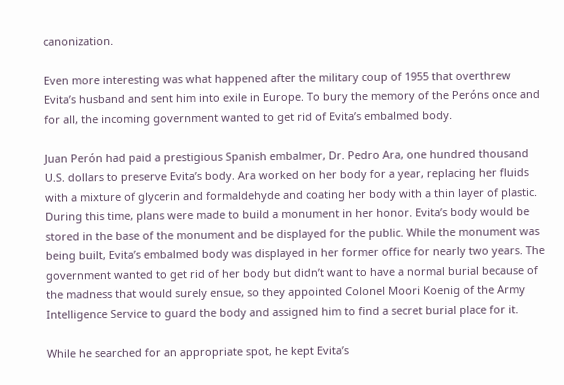canonization.

Even more interesting was what happened after the military coup of 1955 that overthrew Evita’s husband and sent him into exile in Europe. To bury the memory of the Peróns once and for all, the incoming government wanted to get rid of Evita’s embalmed body.

Juan Perón had paid a prestigious Spanish embalmer, Dr. Pedro Ara, one hundred thousand U.S. dollars to preserve Evita’s body. Ara worked on her body for a year, replacing her fluids with a mixture of glycerin and formaldehyde and coating her body with a thin layer of plastic. During this time, plans were made to build a monument in her honor. Evita’s body would be stored in the base of the monument and be displayed for the public. While the monument was being built, Evita’s embalmed body was displayed in her former office for nearly two years. The government wanted to get rid of her body but didn’t want to have a normal burial because of the madness that would surely ensue, so they appointed Colonel Moori Koenig of the Army Intelligence Service to guard the body and assigned him to find a secret burial place for it.

While he searched for an appropriate spot, he kept Evita’s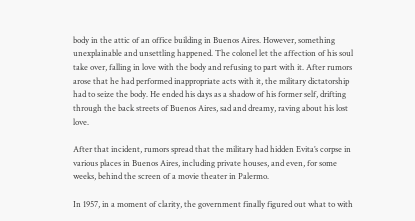body in the attic of an office building in Buenos Aires. However, something unexplainable and unsettling happened. The colonel let the affection of his soul take over, falling in love with the body and refusing to part with it. After rumors arose that he had performed inappropriate acts with it, the military dictatorship had to seize the body. He ended his days as a shadow of his former self, drifting through the back streets of Buenos Aires, sad and dreamy, raving about his lost love.

After that incident, rumors spread that the military had hidden Evita’s corpse in various places in Buenos Aires, including private houses, and even, for some weeks, behind the screen of a movie theater in Palermo.

In 1957, in a moment of clarity, the government finally figured out what to with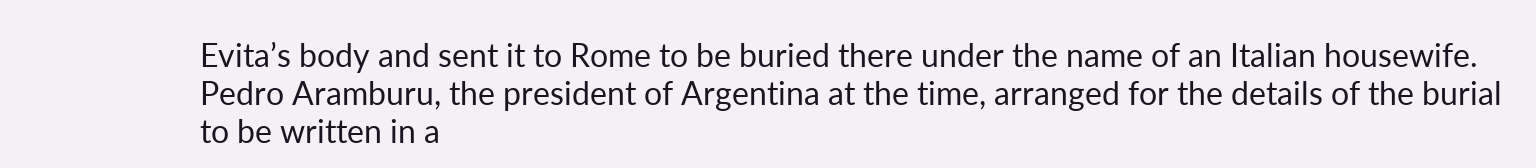Evita’s body and sent it to Rome to be buried there under the name of an Italian housewife. Pedro Aramburu, the president of Argentina at the time, arranged for the details of the burial to be written in a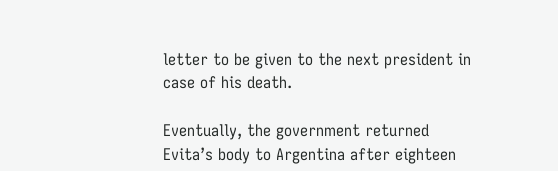letter to be given to the next president in case of his death.

Eventually, the government returned Evita’s body to Argentina after eighteen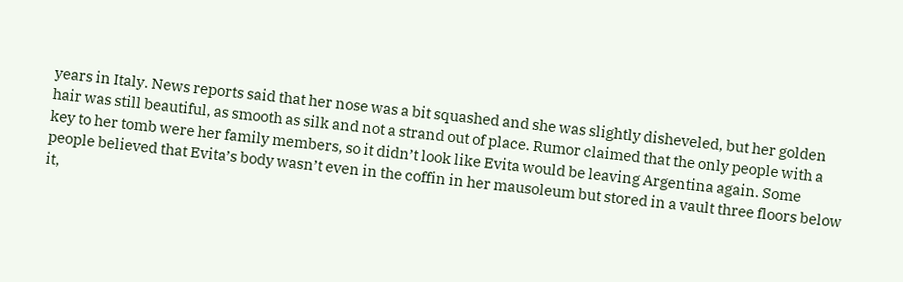years in Italy. News reports said that her nose was a bit squashed and she was slightly disheveled, but her golden hair was still beautiful, as smooth as silk and not a strand out of place. Rumor claimed that the only people with a key to her tomb were her family members, so it didn’t look like Evita would be leaving Argentina again. Some people believed that Evita’s body wasn’t even in the coffin in her mausoleum but stored in a vault three floors below it,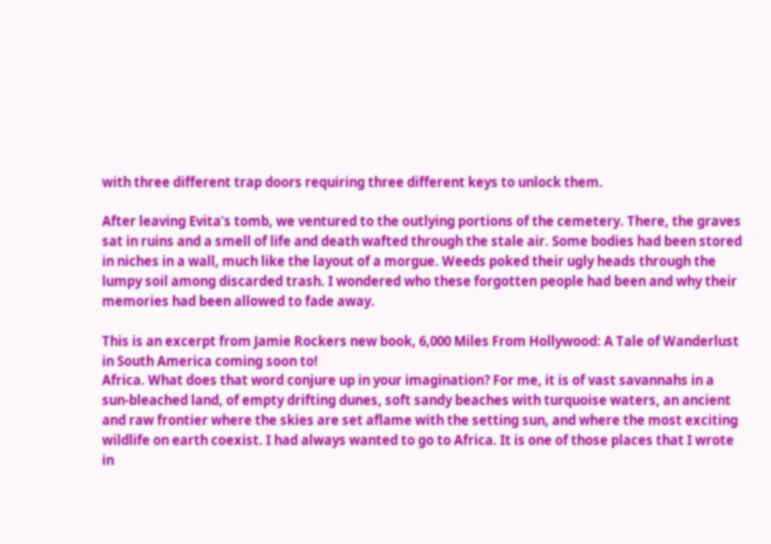with three different trap doors requiring three different keys to unlock them.

After leaving Evita’s tomb, we ventured to the outlying portions of the cemetery. There, the graves sat in ruins and a smell of life and death wafted through the stale air. Some bodies had been stored in niches in a wall, much like the layout of a morgue. Weeds poked their ugly heads through the lumpy soil among discarded trash. I wondered who these forgotten people had been and why their memories had been allowed to fade away.

This is an excerpt from Jamie Rockers new book, 6,000 Miles From Hollywood: A Tale of Wanderlust in South America coming soon to!
Africa. What does that word conjure up in your imagination? For me, it is of vast savannahs in a sun-bleached land, of empty drifting dunes, soft sandy beaches with turquoise waters, an ancient and raw frontier where the skies are set aflame with the setting sun, and where the most exciting wildlife on earth coexist. I had always wanted to go to Africa. It is one of those places that I wrote in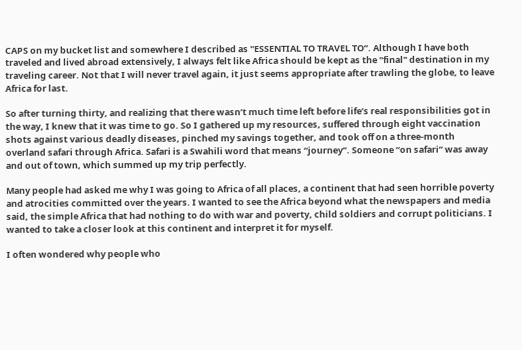CAPS on my bucket list and somewhere I described as "ESSENTIAL TO TRAVEL TO”. Although I have both traveled and lived abroad extensively, I always felt like Africa should be kept as the "final" destination in my traveling career. Not that I will never travel again, it just seems appropriate after trawling the globe, to leave Africa for last.

So after turning thirty, and realizing that there wasn’t much time left before life’s real responsibilities got in the way, I knew that it was time to go. So I gathered up my resources, suffered through eight vaccination shots against various deadly diseases, pinched my savings together, and took off on a three-month overland safari through Africa. Safari is a Swahili word that means “journey”. Someone “on safari” was away and out of town, which summed up my trip perfectly.

Many people had asked me why I was going to Africa of all places, a continent that had seen horrible poverty and atrocities committed over the years. I wanted to see the Africa beyond what the newspapers and media said, the simple Africa that had nothing to do with war and poverty, child soldiers and corrupt politicians. I wanted to take a closer look at this continent and interpret it for myself.

I often wondered why people who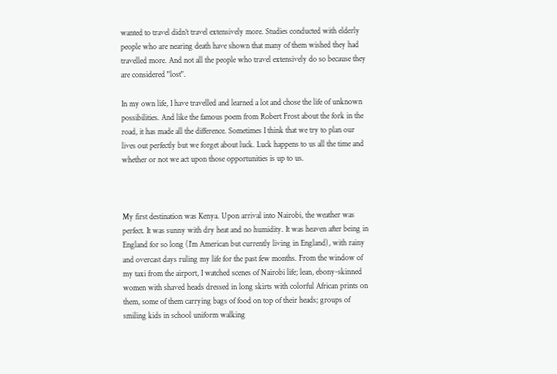wanted to travel didn’t travel extensively more. Studies conducted with elderly people who are nearing death have shown that many of them wished they had travelled more. And not all the people who travel extensively do so because they are considered "lost".

In my own life, I have travelled and learned a lot and chose the life of unknown possibilities. And like the famous poem from Robert Frost about the fork in the road, it has made all the difference. Sometimes I think that we try to plan our lives out perfectly but we forget about luck. Luck happens to us all the time and whether or not we act upon those opportunities is up to us.



My first destination was Kenya. Upon arrival into Nairobi, the weather was perfect. It was sunny with dry heat and no humidity. It was heaven after being in England for so long (I’m American but currently living in England), with rainy and overcast days ruling my life for the past few months. From the window of my taxi from the airport, I watched scenes of Nairobi life; lean, ebony-skinned women with shaved heads dressed in long skirts with colorful African prints on them, some of them carrying bags of food on top of their heads; groups of smiling kids in school uniform walking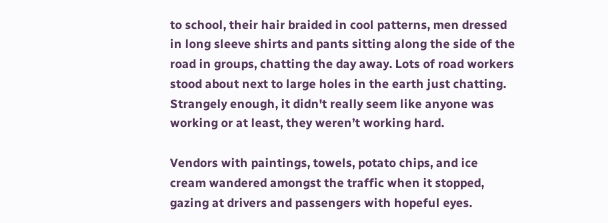to school, their hair braided in cool patterns, men dressed in long sleeve shirts and pants sitting along the side of the road in groups, chatting the day away. Lots of road workers stood about next to large holes in the earth just chatting. Strangely enough, it didn't really seem like anyone was working or at least, they weren’t working hard.

Vendors with paintings, towels, potato chips, and ice cream wandered amongst the traffic when it stopped, gazing at drivers and passengers with hopeful eyes.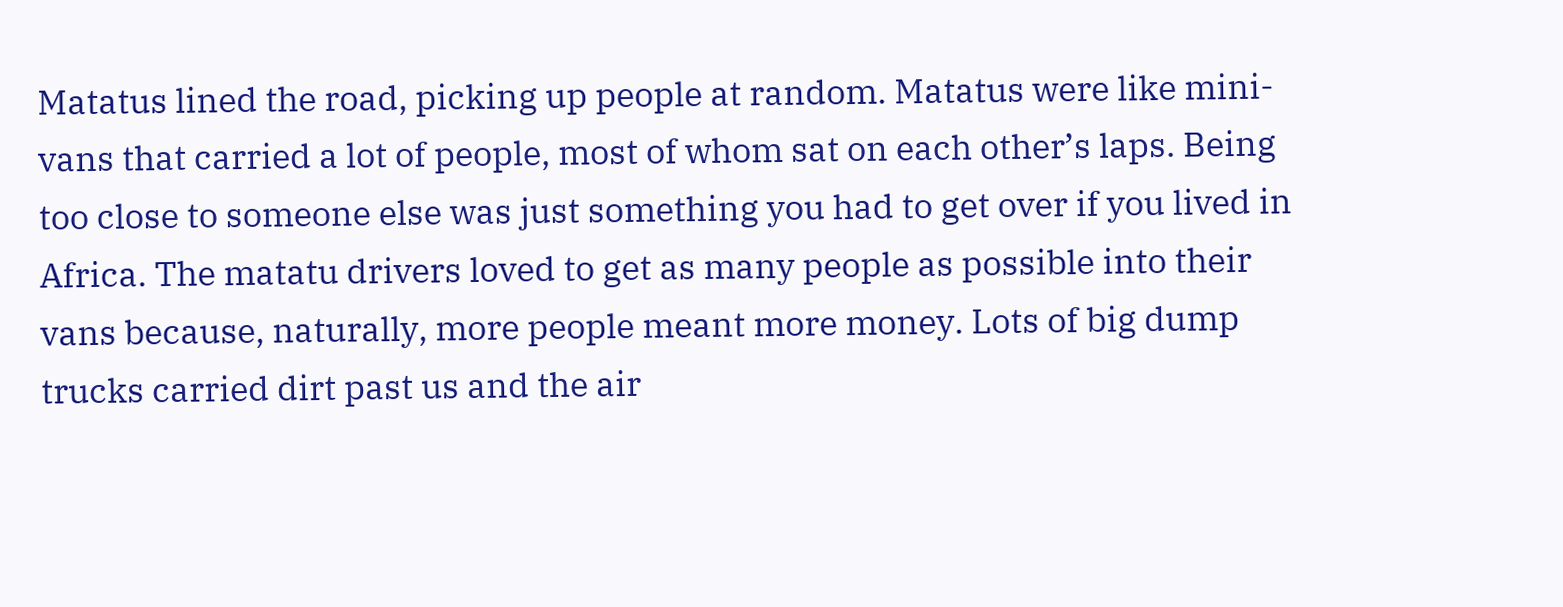Matatus lined the road, picking up people at random. Matatus were like mini-vans that carried a lot of people, most of whom sat on each other’s laps. Being too close to someone else was just something you had to get over if you lived in Africa. The matatu drivers loved to get as many people as possible into their vans because, naturally, more people meant more money. Lots of big dump trucks carried dirt past us and the air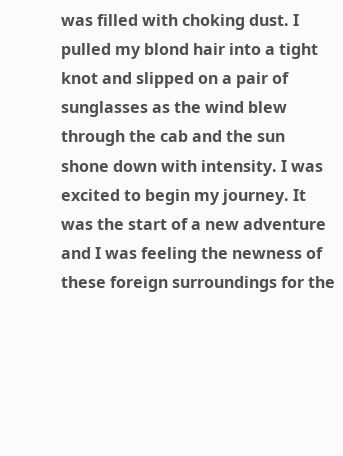was filled with choking dust. I pulled my blond hair into a tight knot and slipped on a pair of sunglasses as the wind blew through the cab and the sun shone down with intensity. I was excited to begin my journey. It was the start of a new adventure and I was feeling the newness of these foreign surroundings for the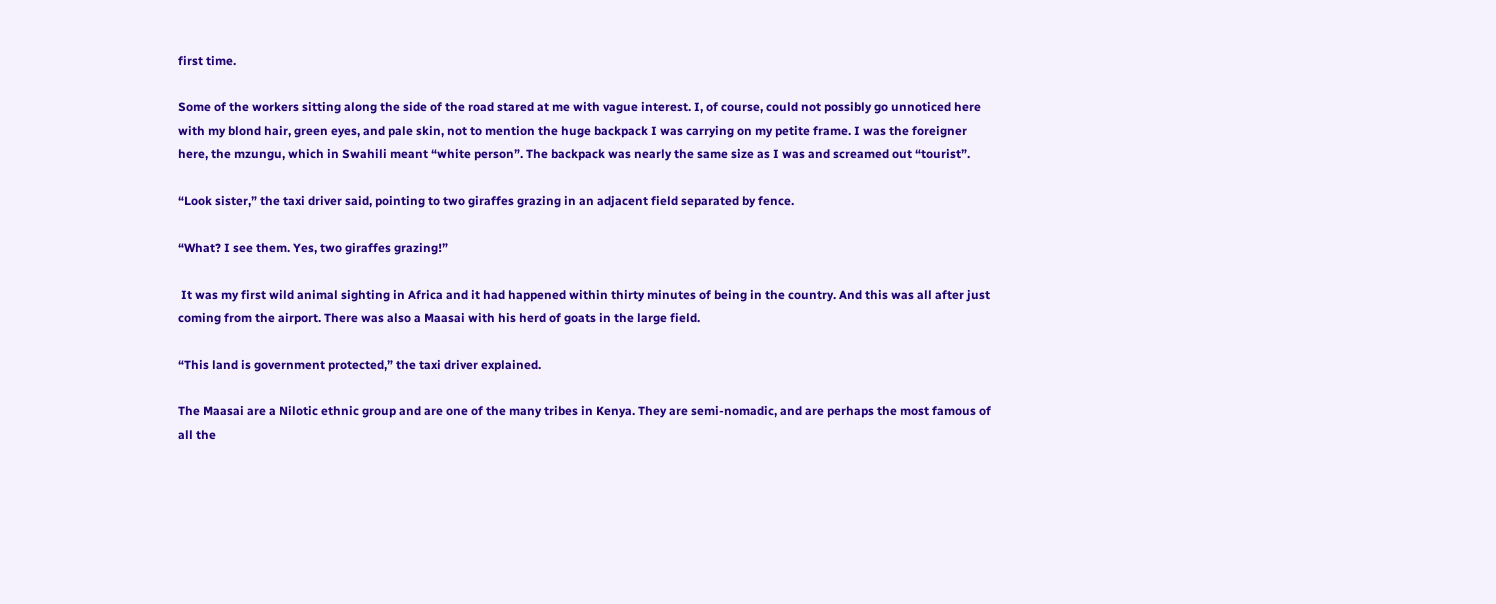first time.

Some of the workers sitting along the side of the road stared at me with vague interest. I, of course, could not possibly go unnoticed here with my blond hair, green eyes, and pale skin, not to mention the huge backpack I was carrying on my petite frame. I was the foreigner here, the mzungu, which in Swahili meant “white person”. The backpack was nearly the same size as I was and screamed out “tourist”.

“Look sister,” the taxi driver said, pointing to two giraffes grazing in an adjacent field separated by fence.

“What? I see them. Yes, two giraffes grazing!”

 It was my first wild animal sighting in Africa and it had happened within thirty minutes of being in the country. And this was all after just coming from the airport. There was also a Maasai with his herd of goats in the large field.

“This land is government protected,” the taxi driver explained.

The Maasai are a Nilotic ethnic group and are one of the many tribes in Kenya. They are semi-nomadic, and are perhaps the most famous of all the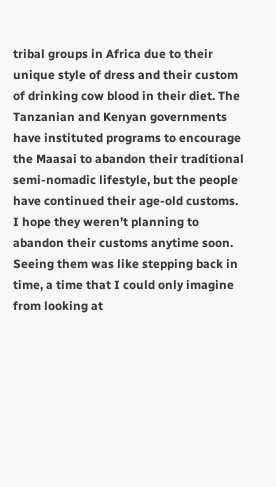tribal groups in Africa due to their unique style of dress and their custom of drinking cow blood in their diet. The Tanzanian and Kenyan governments have instituted programs to encourage the Maasai to abandon their traditional semi-nomadic lifestyle, but the people have continued their age-old customs. I hope they weren’t planning to abandon their customs anytime soon. Seeing them was like stepping back in time, a time that I could only imagine from looking at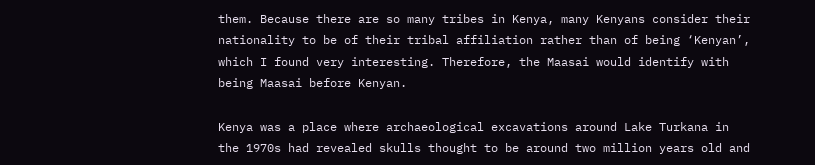them. Because there are so many tribes in Kenya, many Kenyans consider their nationality to be of their tribal affiliation rather than of being ‘Kenyan’, which I found very interesting. Therefore, the Maasai would identify with being Maasai before Kenyan.

Kenya was a place where archaeological excavations around Lake Turkana in the 1970s had revealed skulls thought to be around two million years old and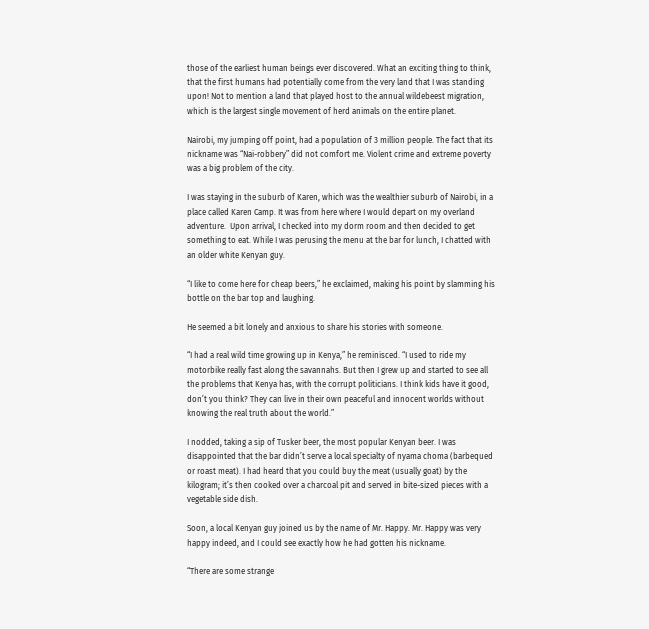those of the earliest human beings ever discovered. What an exciting thing to think, that the first humans had potentially come from the very land that I was standing upon! Not to mention a land that played host to the annual wildebeest migration, which is the largest single movement of herd animals on the entire planet.

Nairobi, my jumping off point, had a population of 3 million people. The fact that its nickname was “Nai-robbery” did not comfort me. Violent crime and extreme poverty was a big problem of the city.

I was staying in the suburb of Karen, which was the wealthier suburb of Nairobi, in a place called Karen Camp. It was from here where I would depart on my overland adventure.  Upon arrival, I checked into my dorm room and then decided to get something to eat. While I was perusing the menu at the bar for lunch, I chatted with an older white Kenyan guy.

“I like to come here for cheap beers,” he exclaimed, making his point by slamming his bottle on the bar top and laughing.

He seemed a bit lonely and anxious to share his stories with someone.

“I had a real wild time growing up in Kenya,” he reminisced. “I used to ride my motorbike really fast along the savannahs. But then I grew up and started to see all the problems that Kenya has, with the corrupt politicians. I think kids have it good, don’t you think? They can live in their own peaceful and innocent worlds without knowing the real truth about the world.”

I nodded, taking a sip of Tusker beer, the most popular Kenyan beer. I was disappointed that the bar didn’t serve a local specialty of nyama choma (barbequed or roast meat). I had heard that you could buy the meat (usually goat) by the kilogram; it’s then cooked over a charcoal pit and served in bite-sized pieces with a vegetable side dish.

Soon, a local Kenyan guy joined us by the name of Mr. Happy. Mr. Happy was very happy indeed, and I could see exactly how he had gotten his nickname.

“There are some strange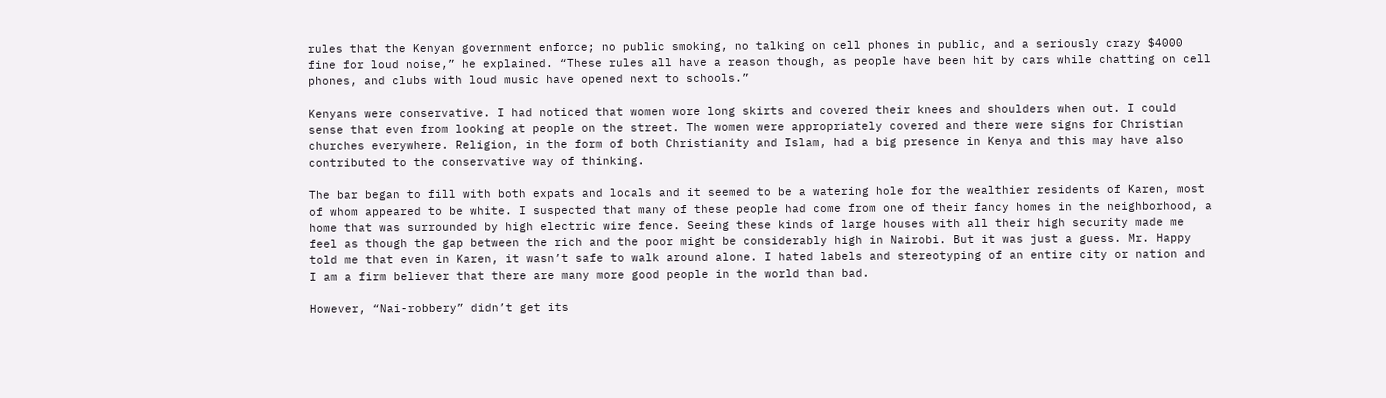rules that the Kenyan government enforce; no public smoking, no talking on cell phones in public, and a seriously crazy $4000 fine for loud noise,” he explained. “These rules all have a reason though, as people have been hit by cars while chatting on cell phones, and clubs with loud music have opened next to schools.”

Kenyans were conservative. I had noticed that women wore long skirts and covered their knees and shoulders when out. I could sense that even from looking at people on the street. The women were appropriately covered and there were signs for Christian churches everywhere. Religion, in the form of both Christianity and Islam, had a big presence in Kenya and this may have also contributed to the conservative way of thinking.

The bar began to fill with both expats and locals and it seemed to be a watering hole for the wealthier residents of Karen, most of whom appeared to be white. I suspected that many of these people had come from one of their fancy homes in the neighborhood, a home that was surrounded by high electric wire fence. Seeing these kinds of large houses with all their high security made me feel as though the gap between the rich and the poor might be considerably high in Nairobi. But it was just a guess. Mr. Happy told me that even in Karen, it wasn’t safe to walk around alone. I hated labels and stereotyping of an entire city or nation and I am a firm believer that there are many more good people in the world than bad.

However, “Nai-robbery” didn’t get its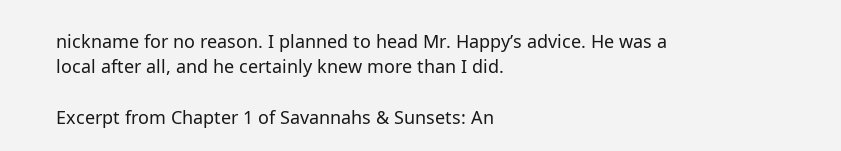nickname for no reason. I planned to head Mr. Happy’s advice. He was a local after all, and he certainly knew more than I did.

Excerpt from Chapter 1 of Savannahs & Sunsets: An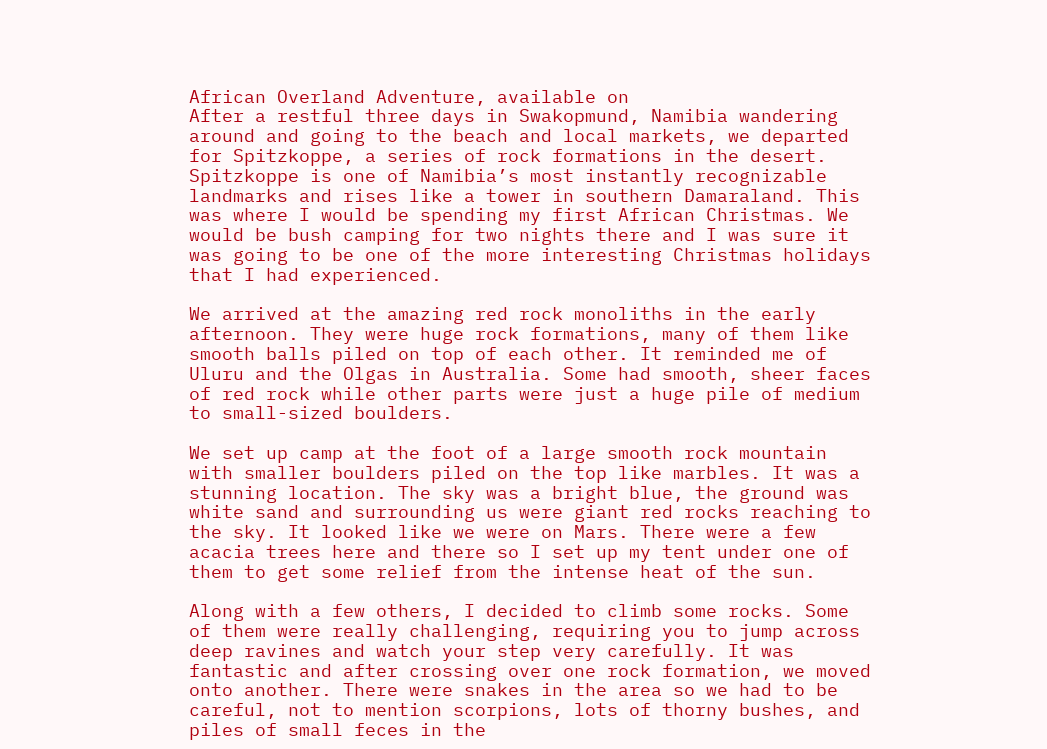African Overland Adventure, available on
After a restful three days in Swakopmund, Namibia wandering around and going to the beach and local markets, we departed for Spitzkoppe, a series of rock formations in the desert. Spitzkoppe is one of Namibia’s most instantly recognizable landmarks and rises like a tower in southern Damaraland. This was where I would be spending my first African Christmas. We would be bush camping for two nights there and I was sure it was going to be one of the more interesting Christmas holidays that I had experienced.

We arrived at the amazing red rock monoliths in the early afternoon. They were huge rock formations, many of them like smooth balls piled on top of each other. It reminded me of Uluru and the Olgas in Australia. Some had smooth, sheer faces of red rock while other parts were just a huge pile of medium to small-sized boulders.

We set up camp at the foot of a large smooth rock mountain with smaller boulders piled on the top like marbles. It was a stunning location. The sky was a bright blue, the ground was white sand and surrounding us were giant red rocks reaching to the sky. It looked like we were on Mars. There were a few acacia trees here and there so I set up my tent under one of them to get some relief from the intense heat of the sun.

Along with a few others, I decided to climb some rocks. Some of them were really challenging, requiring you to jump across deep ravines and watch your step very carefully. It was fantastic and after crossing over one rock formation, we moved onto another. There were snakes in the area so we had to be careful, not to mention scorpions, lots of thorny bushes, and piles of small feces in the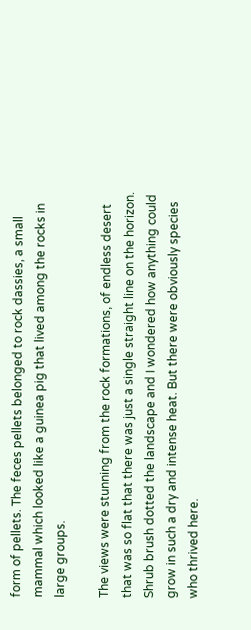form of pellets. The feces pellets belonged to rock dassies, a small mammal which looked like a guinea pig that lived among the rocks in large groups.

The views were stunning from the rock formations, of endless desert that was so flat that there was just a single straight line on the horizon. Shrub brush dotted the landscape and I wondered how anything could grow in such a dry and intense heat. But there were obviously species who thrived here.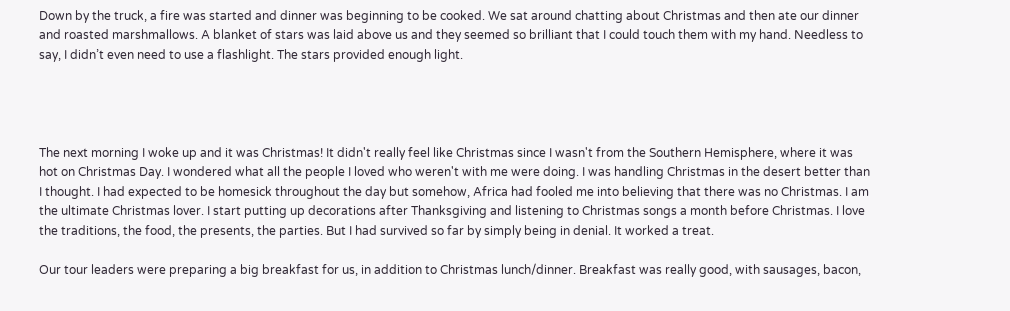Down by the truck, a fire was started and dinner was beginning to be cooked. We sat around chatting about Christmas and then ate our dinner and roasted marshmallows. A blanket of stars was laid above us and they seemed so brilliant that I could touch them with my hand. Needless to say, I didn’t even need to use a flashlight. The stars provided enough light.




The next morning I woke up and it was Christmas! It didn't really feel like Christmas since I wasn't from the Southern Hemisphere, where it was hot on Christmas Day. I wondered what all the people I loved who weren't with me were doing. I was handling Christmas in the desert better than I thought. I had expected to be homesick throughout the day but somehow, Africa had fooled me into believing that there was no Christmas. I am the ultimate Christmas lover. I start putting up decorations after Thanksgiving and listening to Christmas songs a month before Christmas. I love the traditions, the food, the presents, the parties. But I had survived so far by simply being in denial. It worked a treat.

Our tour leaders were preparing a big breakfast for us, in addition to Christmas lunch/dinner. Breakfast was really good, with sausages, bacon,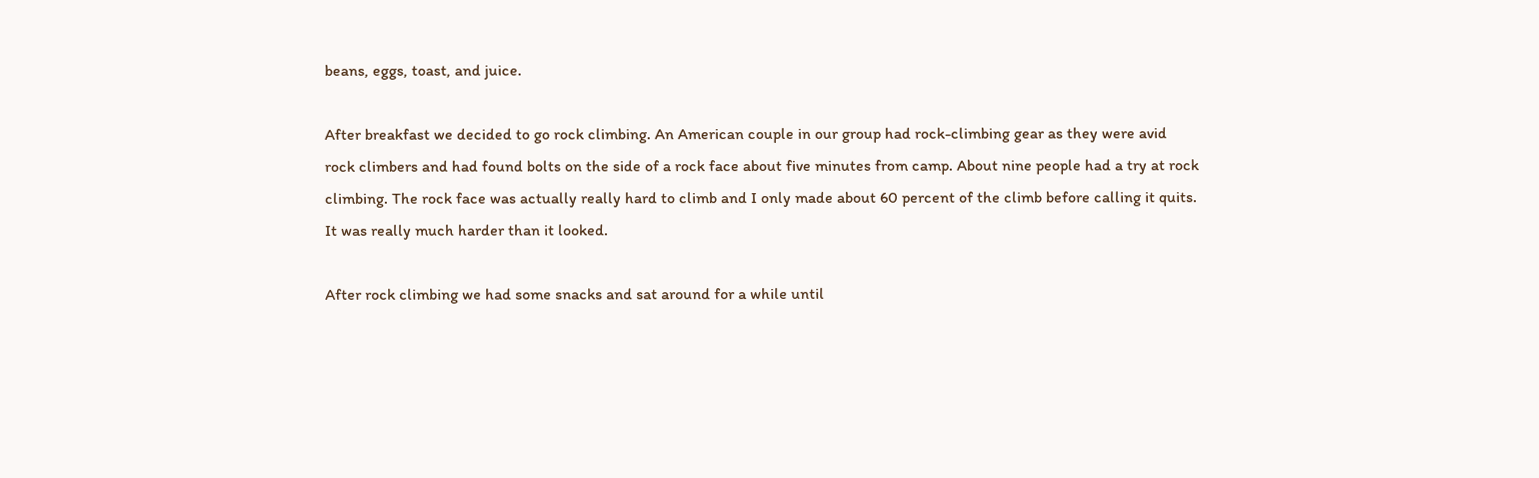beans, eggs, toast, and juice.

After breakfast we decided to go rock climbing. An American couple in our group had rock-climbing gear as they were avid rock climbers and had found bolts on the side of a rock face about five minutes from camp. About nine people had a try at rock climbing. The rock face was actually really hard to climb and I only made about 60 percent of the climb before calling it quits. It was really much harder than it looked.

After rock climbing we had some snacks and sat around for a while until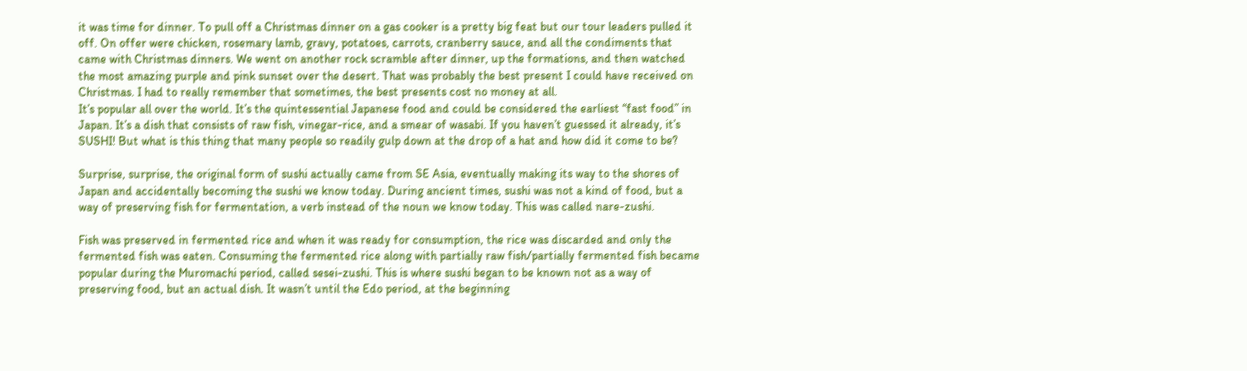it was time for dinner. To pull off a Christmas dinner on a gas cooker is a pretty big feat but our tour leaders pulled it off. On offer were chicken, rosemary lamb, gravy, potatoes, carrots, cranberry sauce, and all the condiments that came with Christmas dinners. We went on another rock scramble after dinner, up the formations, and then watched the most amazing purple and pink sunset over the desert. That was probably the best present I could have received on Christmas. I had to really remember that sometimes, the best presents cost no money at all.
It’s popular all over the world. It’s the quintessential Japanese food and could be considered the earliest “fast food” in Japan. It’s a dish that consists of raw fish, vinegar-rice, and a smear of wasabi. If you haven’t guessed it already, it’s SUSHI! But what is this thing that many people so readily gulp down at the drop of a hat and how did it come to be?

Surprise, surprise, the original form of sushi actually came from SE Asia, eventually making its way to the shores of Japan and accidentally becoming the sushi we know today. During ancient times, sushi was not a kind of food, but a way of preserving fish for fermentation, a verb instead of the noun we know today. This was called nare-zushi.

Fish was preserved in fermented rice and when it was ready for consumption, the rice was discarded and only the fermented fish was eaten. Consuming the fermented rice along with partially raw fish/partially fermented fish became popular during the Muromachi period, called sesei-zushi. This is where sushi began to be known not as a way of preserving food, but an actual dish. It wasn’t until the Edo period, at the beginning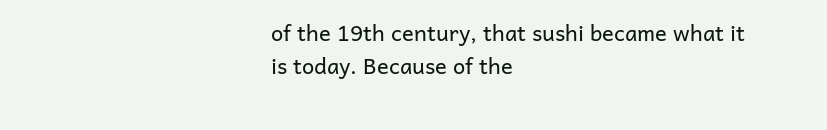of the 19th century, that sushi became what it is today. Because of the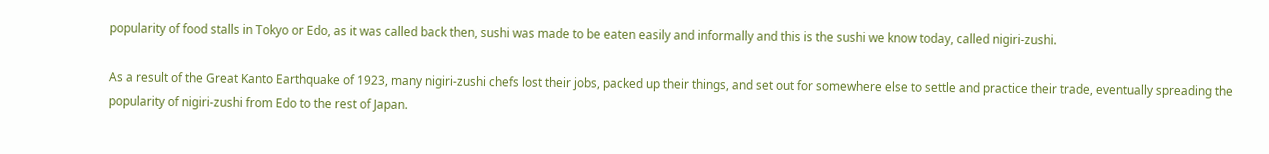popularity of food stalls in Tokyo or Edo, as it was called back then, sushi was made to be eaten easily and informally and this is the sushi we know today, called nigiri-zushi.

As a result of the Great Kanto Earthquake of 1923, many nigiri-zushi chefs lost their jobs, packed up their things, and set out for somewhere else to settle and practice their trade, eventually spreading the popularity of nigiri-zushi from Edo to the rest of Japan.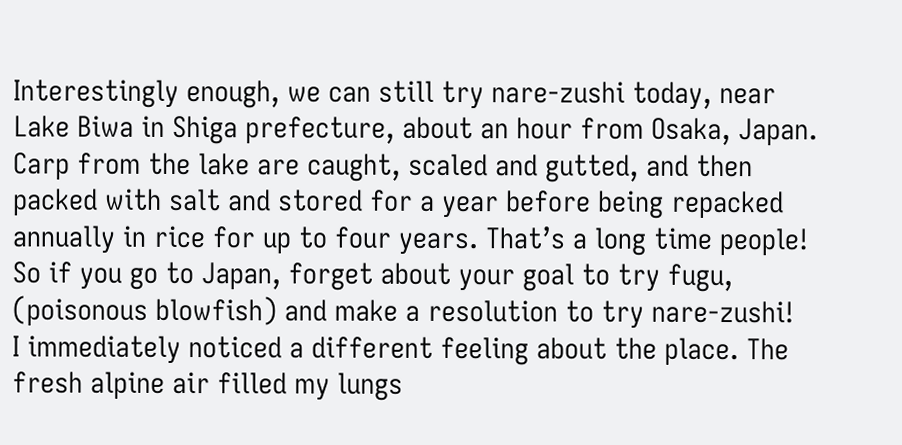Interestingly enough, we can still try nare-zushi today, near Lake Biwa in Shiga prefecture, about an hour from Osaka, Japan. Carp from the lake are caught, scaled and gutted, and then packed with salt and stored for a year before being repacked annually in rice for up to four years. That’s a long time people! So if you go to Japan, forget about your goal to try fugu, (poisonous blowfish) and make a resolution to try nare-zushi!
I immediately noticed a different feeling about the place. The fresh alpine air filled my lungs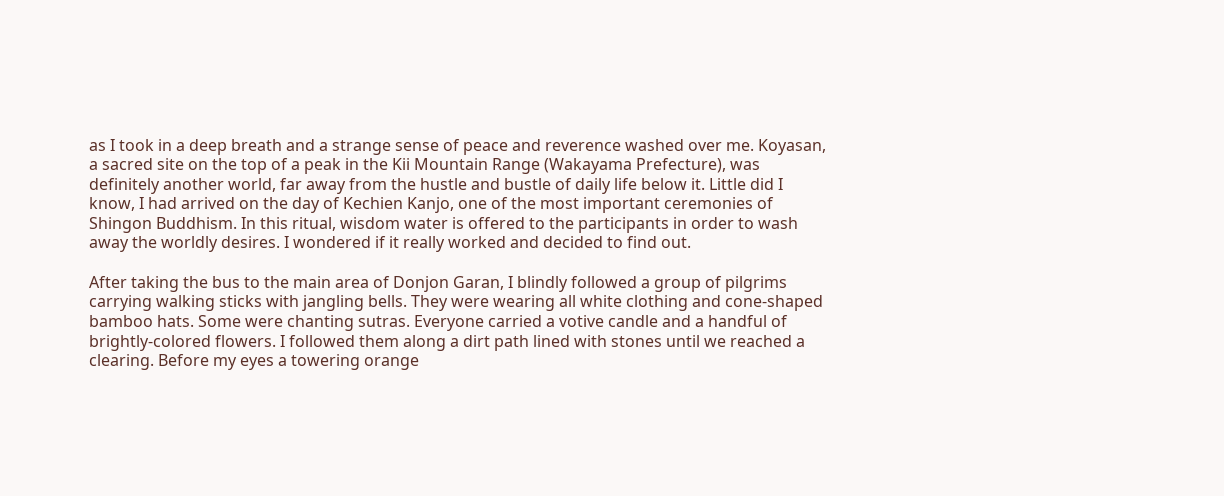as I took in a deep breath and a strange sense of peace and reverence washed over me. Koyasan, a sacred site on the top of a peak in the Kii Mountain Range (Wakayama Prefecture), was definitely another world, far away from the hustle and bustle of daily life below it. Little did I know, I had arrived on the day of Kechien Kanjo, one of the most important ceremonies of Shingon Buddhism. In this ritual, wisdom water is offered to the participants in order to wash away the worldly desires. I wondered if it really worked and decided to find out.

After taking the bus to the main area of Donjon Garan, I blindly followed a group of pilgrims carrying walking sticks with jangling bells. They were wearing all white clothing and cone-shaped bamboo hats. Some were chanting sutras. Everyone carried a votive candle and a handful of brightly-colored flowers. I followed them along a dirt path lined with stones until we reached a clearing. Before my eyes a towering orange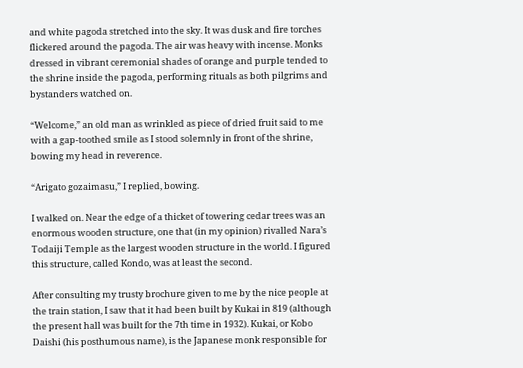and white pagoda stretched into the sky. It was dusk and fire torches flickered around the pagoda. The air was heavy with incense. Monks dressed in vibrant ceremonial shades of orange and purple tended to the shrine inside the pagoda, performing rituals as both pilgrims and bystanders watched on.

“Welcome,” an old man as wrinkled as piece of dried fruit said to me with a gap-toothed smile as I stood solemnly in front of the shrine, bowing my head in reverence.

“Arigato gozaimasu,” I replied, bowing.

I walked on. Near the edge of a thicket of towering cedar trees was an enormous wooden structure, one that (in my opinion) rivalled Nara’s Todaiji Temple as the largest wooden structure in the world. I figured this structure, called Kondo, was at least the second.

After consulting my trusty brochure given to me by the nice people at the train station, I saw that it had been built by Kukai in 819 (although the present hall was built for the 7th time in 1932). Kukai, or Kobo Daishi (his posthumous name), is the Japanese monk responsible for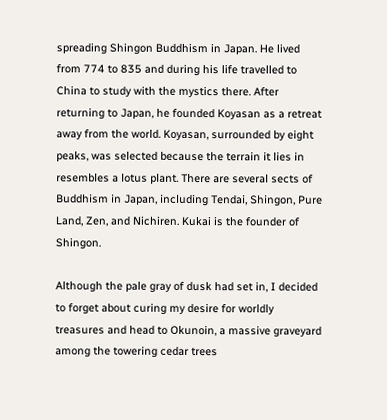spreading Shingon Buddhism in Japan. He lived from 774 to 835 and during his life travelled to China to study with the mystics there. After returning to Japan, he founded Koyasan as a retreat away from the world. Koyasan, surrounded by eight peaks, was selected because the terrain it lies in resembles a lotus plant. There are several sects of Buddhism in Japan, including Tendai, Shingon, Pure Land, Zen, and Nichiren. Kukai is the founder of Shingon.

Although the pale gray of dusk had set in, I decided to forget about curing my desire for worldly treasures and head to Okunoin, a massive graveyard among the towering cedar trees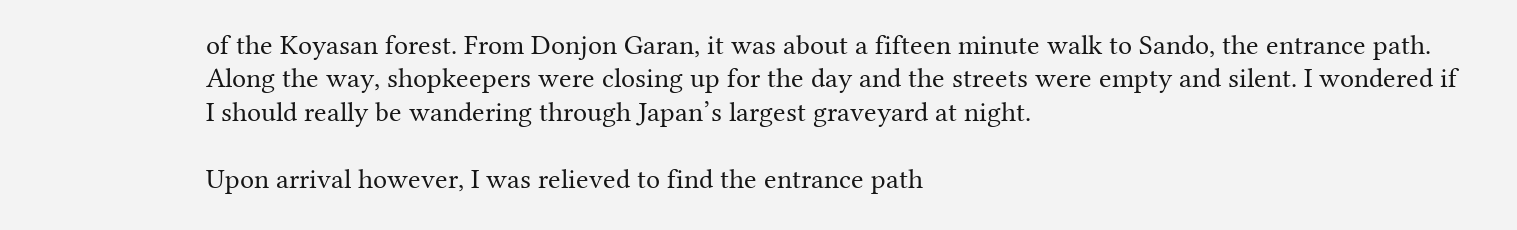of the Koyasan forest. From Donjon Garan, it was about a fifteen minute walk to Sando, the entrance path. Along the way, shopkeepers were closing up for the day and the streets were empty and silent. I wondered if I should really be wandering through Japan’s largest graveyard at night.

Upon arrival however, I was relieved to find the entrance path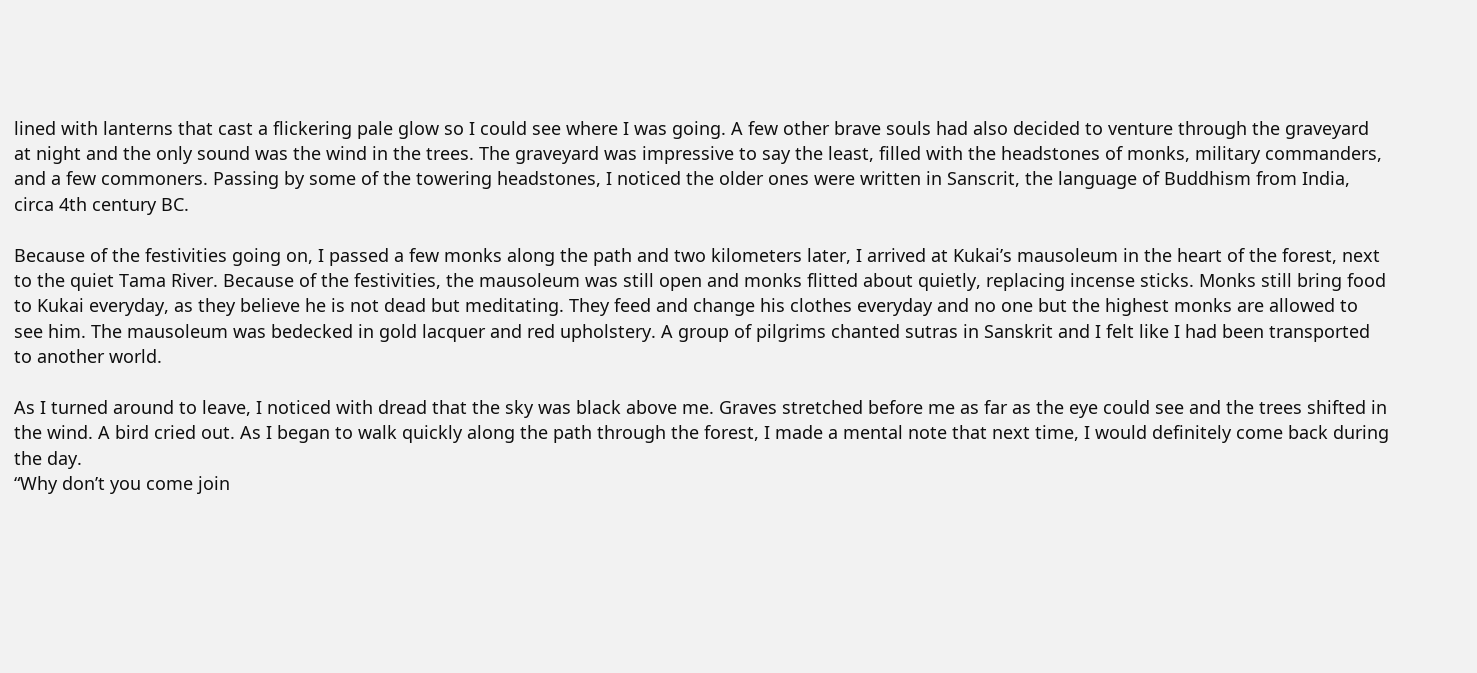lined with lanterns that cast a flickering pale glow so I could see where I was going. A few other brave souls had also decided to venture through the graveyard at night and the only sound was the wind in the trees. The graveyard was impressive to say the least, filled with the headstones of monks, military commanders, and a few commoners. Passing by some of the towering headstones, I noticed the older ones were written in Sanscrit, the language of Buddhism from India, circa 4th century BC.

Because of the festivities going on, I passed a few monks along the path and two kilometers later, I arrived at Kukai’s mausoleum in the heart of the forest, next to the quiet Tama River. Because of the festivities, the mausoleum was still open and monks flitted about quietly, replacing incense sticks. Monks still bring food to Kukai everyday, as they believe he is not dead but meditating. They feed and change his clothes everyday and no one but the highest monks are allowed to see him. The mausoleum was bedecked in gold lacquer and red upholstery. A group of pilgrims chanted sutras in Sanskrit and I felt like I had been transported to another world.

As I turned around to leave, I noticed with dread that the sky was black above me. Graves stretched before me as far as the eye could see and the trees shifted in the wind. A bird cried out. As I began to walk quickly along the path through the forest, I made a mental note that next time, I would definitely come back during the day.
“Why don’t you come join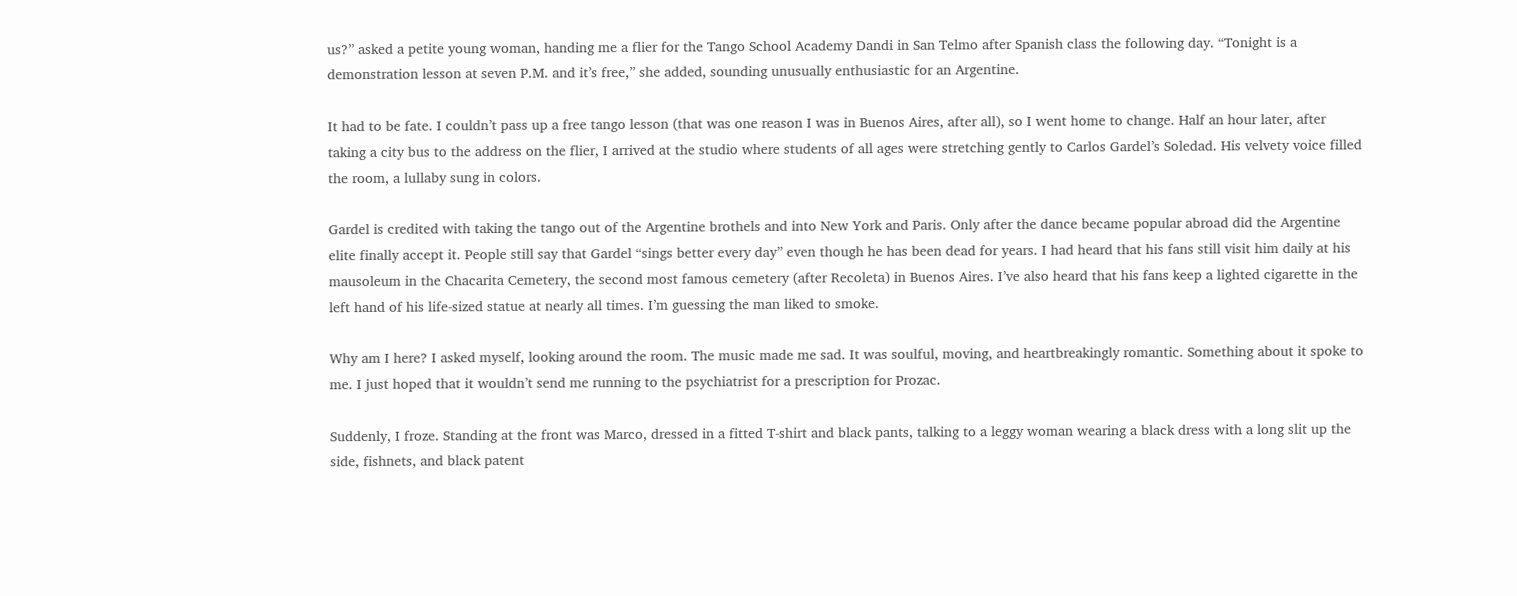us?” asked a petite young woman, handing me a flier for the Tango School Academy Dandi in San Telmo after Spanish class the following day. “Tonight is a demonstration lesson at seven P.M. and it’s free,” she added, sounding unusually enthusiastic for an Argentine.

It had to be fate. I couldn’t pass up a free tango lesson (that was one reason I was in Buenos Aires, after all), so I went home to change. Half an hour later, after taking a city bus to the address on the flier, I arrived at the studio where students of all ages were stretching gently to Carlos Gardel’s Soledad. His velvety voice filled the room, a lullaby sung in colors.

Gardel is credited with taking the tango out of the Argentine brothels and into New York and Paris. Only after the dance became popular abroad did the Argentine elite finally accept it. People still say that Gardel “sings better every day” even though he has been dead for years. I had heard that his fans still visit him daily at his mausoleum in the Chacarita Cemetery, the second most famous cemetery (after Recoleta) in Buenos Aires. I’ve also heard that his fans keep a lighted cigarette in the left hand of his life-sized statue at nearly all times. I’m guessing the man liked to smoke.

Why am I here? I asked myself, looking around the room. The music made me sad. It was soulful, moving, and heartbreakingly romantic. Something about it spoke to me. I just hoped that it wouldn’t send me running to the psychiatrist for a prescription for Prozac.

Suddenly, I froze. Standing at the front was Marco, dressed in a fitted T-shirt and black pants, talking to a leggy woman wearing a black dress with a long slit up the side, fishnets, and black patent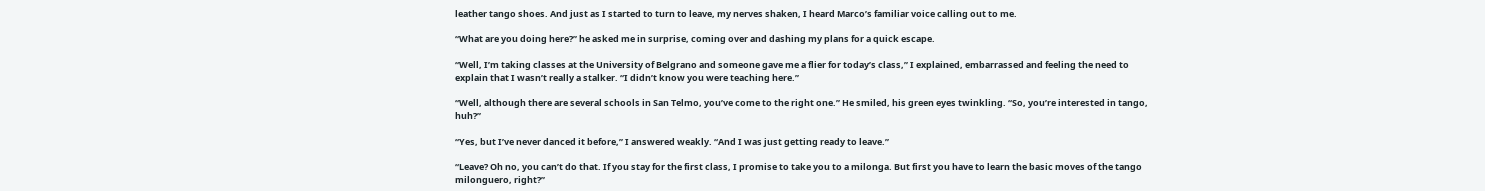leather tango shoes. And just as I started to turn to leave, my nerves shaken, I heard Marco’s familiar voice calling out to me.

“What are you doing here?” he asked me in surprise, coming over and dashing my plans for a quick escape.

“Well, I’m taking classes at the University of Belgrano and someone gave me a flier for today’s class,” I explained, embarrassed and feeling the need to explain that I wasn’t really a stalker. “I didn’t know you were teaching here.”

“Well, although there are several schools in San Telmo, you’ve come to the right one.” He smiled, his green eyes twinkling. “So, you’re interested in tango, huh?”

“Yes, but I’ve never danced it before,” I answered weakly. “And I was just getting ready to leave.”

“Leave? Oh no, you can’t do that. If you stay for the first class, I promise to take you to a milonga. But first you have to learn the basic moves of the tango milonguero, right?”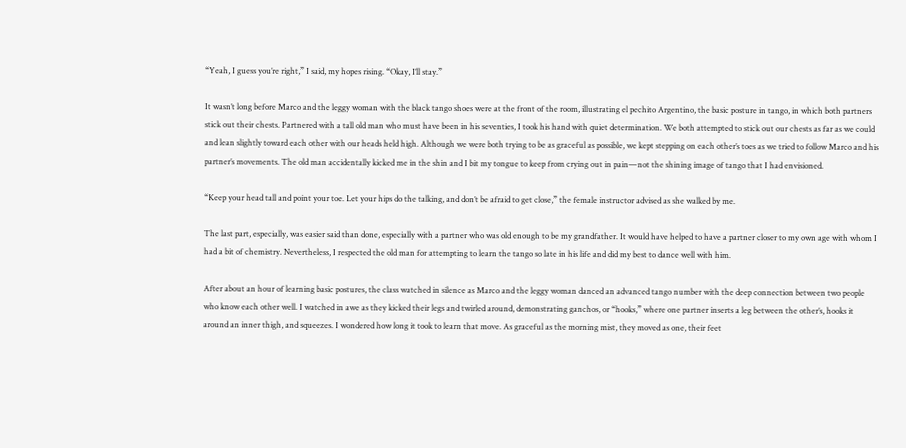“Yeah, I guess you’re right,” I said, my hopes rising. “Okay, I’ll stay.”

It wasn’t long before Marco and the leggy woman with the black tango shoes were at the front of the room, illustrating el pechito Argentino, the basic posture in tango, in which both partners stick out their chests. Partnered with a tall old man who must have been in his seventies, I took his hand with quiet determination. We both attempted to stick out our chests as far as we could and lean slightly toward each other with our heads held high. Although we were both trying to be as graceful as possible, we kept stepping on each other’s toes as we tried to follow Marco and his partner’s movements. The old man accidentally kicked me in the shin and I bit my tongue to keep from crying out in pain—not the shining image of tango that I had envisioned.

“Keep your head tall and point your toe. Let your hips do the talking, and don’t be afraid to get close,” the female instructor advised as she walked by me.

The last part, especially, was easier said than done, especially with a partner who was old enough to be my grandfather. It would have helped to have a partner closer to my own age with whom I had a bit of chemistry. Nevertheless, I respected the old man for attempting to learn the tango so late in his life and did my best to dance well with him.

After about an hour of learning basic postures, the class watched in silence as Marco and the leggy woman danced an advanced tango number with the deep connection between two people who know each other well. I watched in awe as they kicked their legs and twirled around, demonstrating ganchos, or “hooks,” where one partner inserts a leg between the other’s, hooks it around an inner thigh, and squeezes. I wondered how long it took to learn that move. As graceful as the morning mist, they moved as one, their feet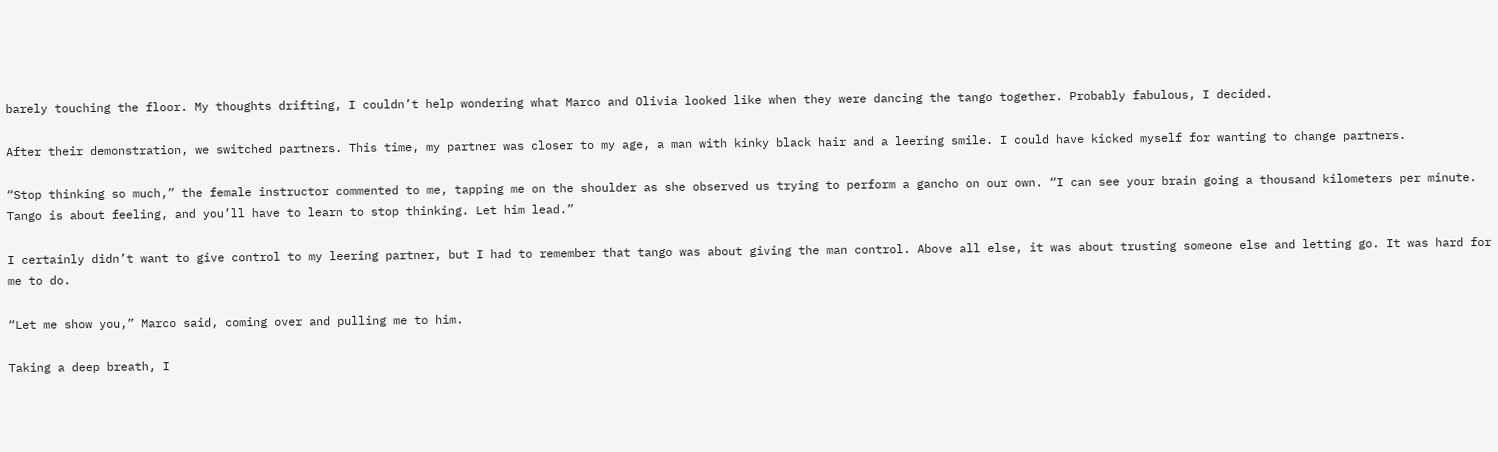barely touching the floor. My thoughts drifting, I couldn’t help wondering what Marco and Olivia looked like when they were dancing the tango together. Probably fabulous, I decided.

After their demonstration, we switched partners. This time, my partner was closer to my age, a man with kinky black hair and a leering smile. I could have kicked myself for wanting to change partners.

“Stop thinking so much,” the female instructor commented to me, tapping me on the shoulder as she observed us trying to perform a gancho on our own. “I can see your brain going a thousand kilometers per minute. Tango is about feeling, and you’ll have to learn to stop thinking. Let him lead.”

I certainly didn’t want to give control to my leering partner, but I had to remember that tango was about giving the man control. Above all else, it was about trusting someone else and letting go. It was hard for me to do.

“Let me show you,” Marco said, coming over and pulling me to him.

Taking a deep breath, I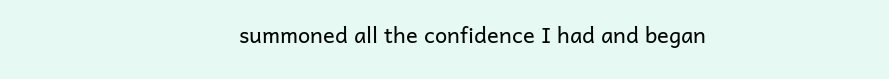summoned all the confidence I had and began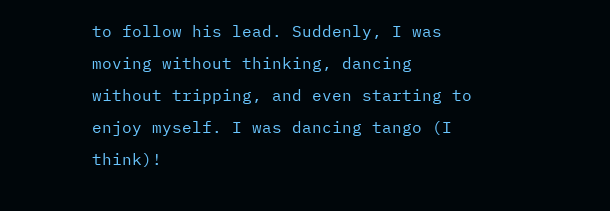to follow his lead. Suddenly, I was moving without thinking, dancing without tripping, and even starting to enjoy myself. I was dancing tango (I think)!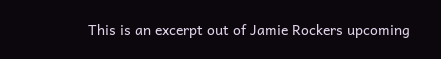This is an excerpt out of Jamie Rockers upcoming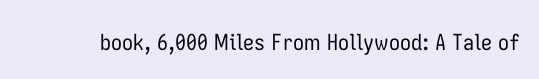book, 6,000 Miles From Hollywood: A Tale of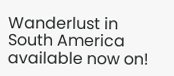Wanderlust in South America available now on!